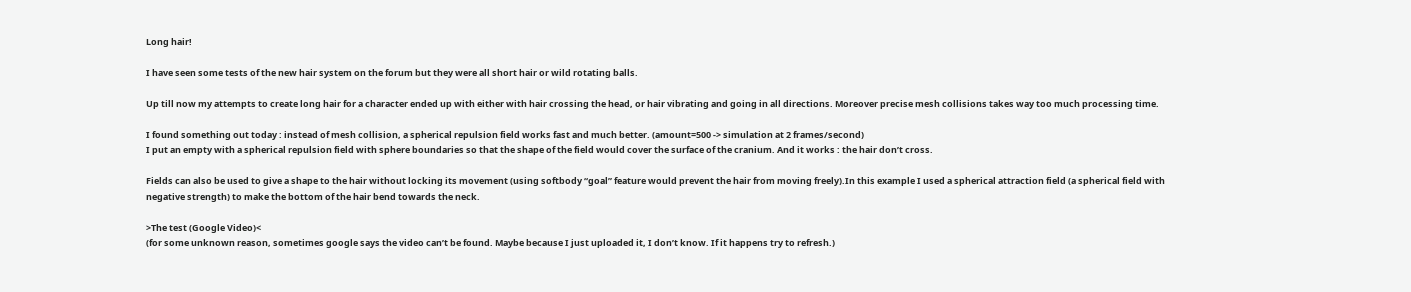Long hair!

I have seen some tests of the new hair system on the forum but they were all short hair or wild rotating balls.

Up till now my attempts to create long hair for a character ended up with either with hair crossing the head, or hair vibrating and going in all directions. Moreover precise mesh collisions takes way too much processing time.

I found something out today : instead of mesh collision, a spherical repulsion field works fast and much better. (amount=500 -> simulation at 2 frames/second)
I put an empty with a spherical repulsion field with sphere boundaries so that the shape of the field would cover the surface of the cranium. And it works : the hair don’t cross.

Fields can also be used to give a shape to the hair without locking its movement (using softbody “goal” feature would prevent the hair from moving freely).In this example I used a spherical attraction field (a spherical field with negative strength) to make the bottom of the hair bend towards the neck.

>The test (Google Video)<
(for some unknown reason, sometimes google says the video can’t be found. Maybe because I just uploaded it, I don’t know. If it happens try to refresh.)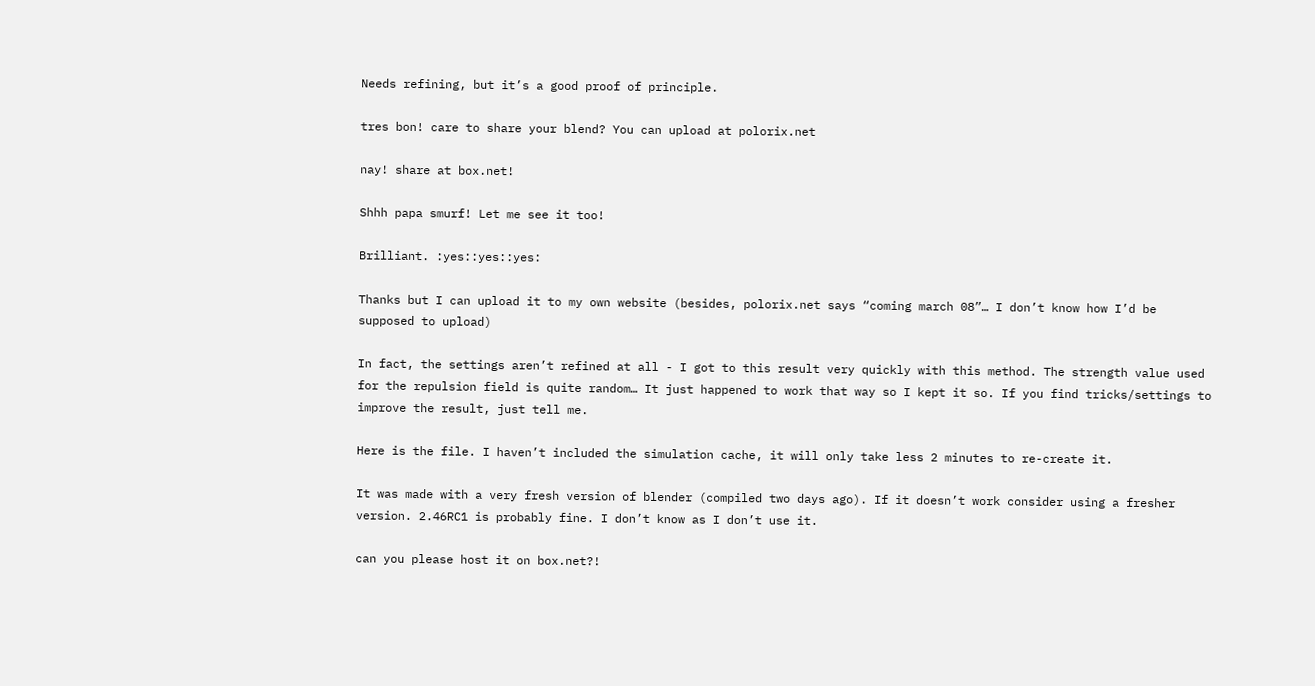Needs refining, but it’s a good proof of principle.

tres bon! care to share your blend? You can upload at polorix.net

nay! share at box.net!

Shhh papa smurf! Let me see it too!

Brilliant. :yes::yes::yes:

Thanks but I can upload it to my own website (besides, polorix.net says “coming march 08”… I don’t know how I’d be supposed to upload)

In fact, the settings aren’t refined at all - I got to this result very quickly with this method. The strength value used for the repulsion field is quite random… It just happened to work that way so I kept it so. If you find tricks/settings to improve the result, just tell me.

Here is the file. I haven’t included the simulation cache, it will only take less 2 minutes to re-create it.

It was made with a very fresh version of blender (compiled two days ago). If it doesn’t work consider using a fresher version. 2.46RC1 is probably fine. I don’t know as I don’t use it.

can you please host it on box.net?!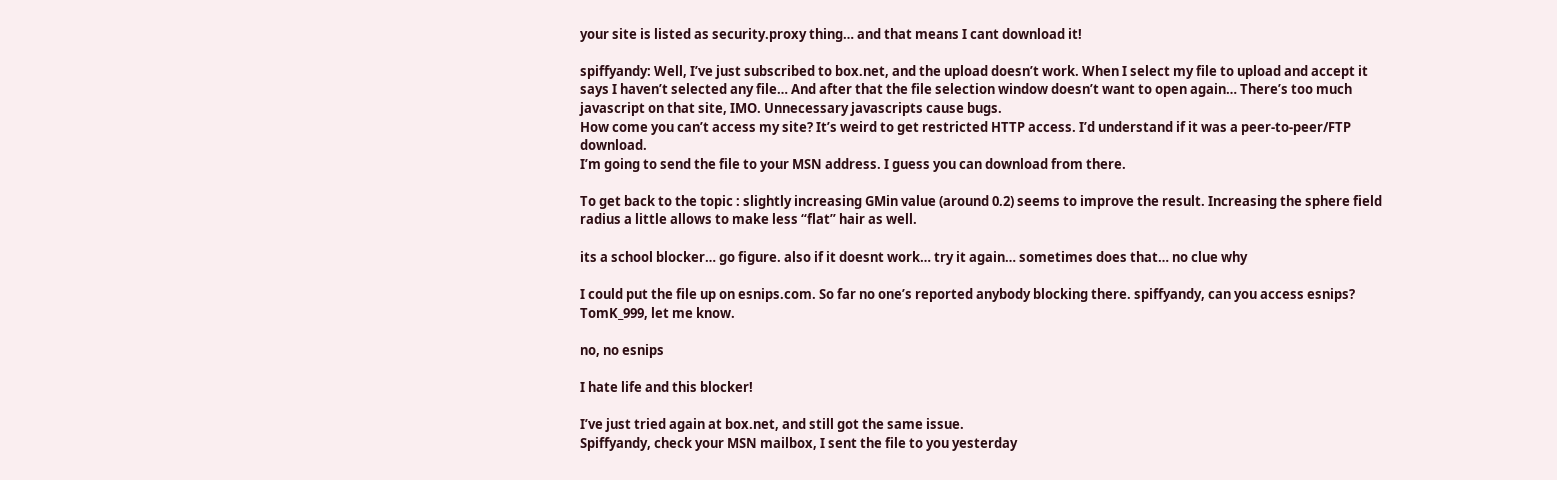your site is listed as security.proxy thing… and that means I cant download it!

spiffyandy: Well, I’ve just subscribed to box.net, and the upload doesn’t work. When I select my file to upload and accept it says I haven’t selected any file… And after that the file selection window doesn’t want to open again… There’s too much javascript on that site, IMO. Unnecessary javascripts cause bugs.
How come you can’t access my site? It’s weird to get restricted HTTP access. I’d understand if it was a peer-to-peer/FTP download.
I’m going to send the file to your MSN address. I guess you can download from there.

To get back to the topic : slightly increasing GMin value (around 0.2) seems to improve the result. Increasing the sphere field radius a little allows to make less “flat” hair as well.

its a school blocker… go figure. also if it doesnt work… try it again… sometimes does that… no clue why

I could put the file up on esnips.com. So far no one’s reported anybody blocking there. spiffyandy, can you access esnips? TomK_999, let me know.

no, no esnips

I hate life and this blocker!

I’ve just tried again at box.net, and still got the same issue.
Spiffyandy, check your MSN mailbox, I sent the file to you yesterday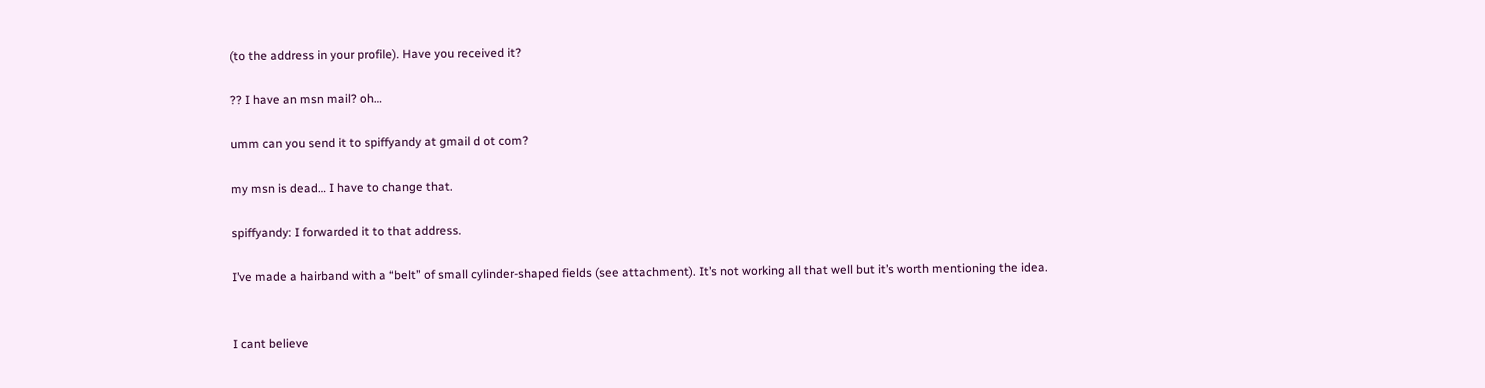(to the address in your profile). Have you received it?

?? I have an msn mail? oh…

umm can you send it to spiffyandy at gmail d ot com?

my msn is dead… I have to change that.

spiffyandy: I forwarded it to that address.

I’ve made a hairband with a “belt” of small cylinder-shaped fields (see attachment). It’s not working all that well but it’s worth mentioning the idea.


I cant believe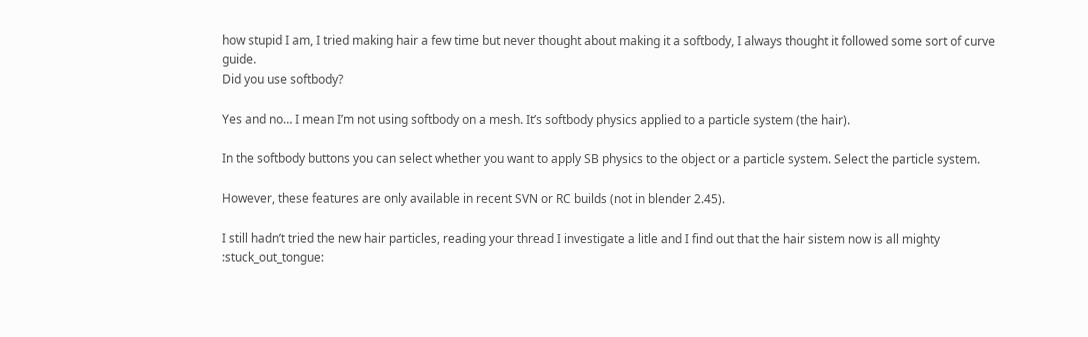how stupid I am, I tried making hair a few time but never thought about making it a softbody, I always thought it followed some sort of curve guide.
Did you use softbody?

Yes and no… I mean I’m not using softbody on a mesh. It’s softbody physics applied to a particle system (the hair).

In the softbody buttons you can select whether you want to apply SB physics to the object or a particle system. Select the particle system.

However, these features are only available in recent SVN or RC builds (not in blender 2.45).

I still hadn’t tried the new hair particles, reading your thread I investigate a litle and I find out that the hair sistem now is all mighty :stuck_out_tongue: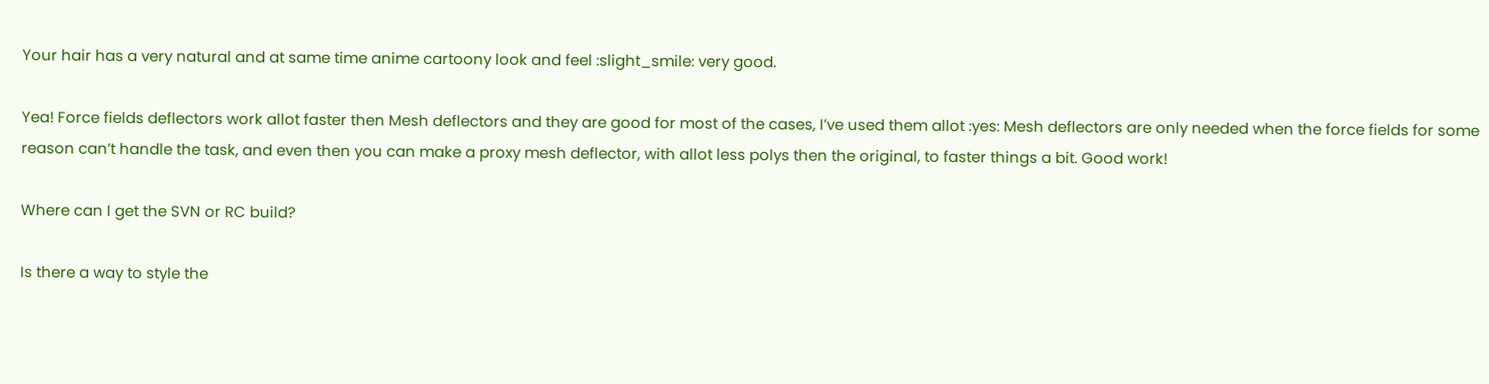Your hair has a very natural and at same time anime cartoony look and feel :slight_smile: very good.

Yea! Force fields deflectors work allot faster then Mesh deflectors and they are good for most of the cases, I’ve used them allot :yes: Mesh deflectors are only needed when the force fields for some reason can’t handle the task, and even then you can make a proxy mesh deflector, with allot less polys then the original, to faster things a bit. Good work!

Where can I get the SVN or RC build?

Is there a way to style the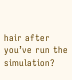hair after you’ve run the simulation?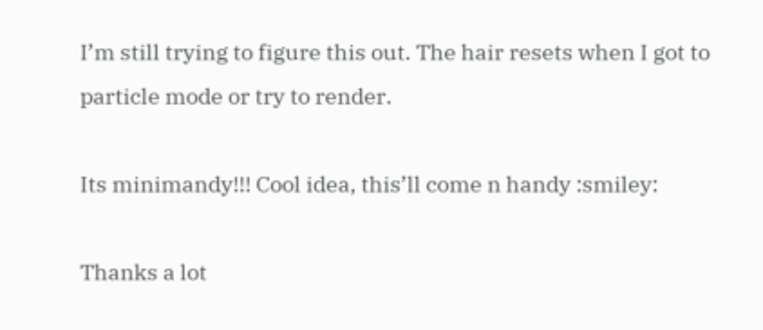I’m still trying to figure this out. The hair resets when I got to particle mode or try to render.

Its minimandy!!! Cool idea, this’ll come n handy :smiley:

Thanks a lot